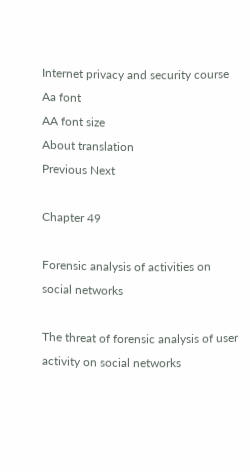Internet privacy and security course
Aa font
AA font size
About translation
Previous Next

Chapter 49

Forensic analysis of activities on social networks

The threat of forensic analysis of user activity on social networks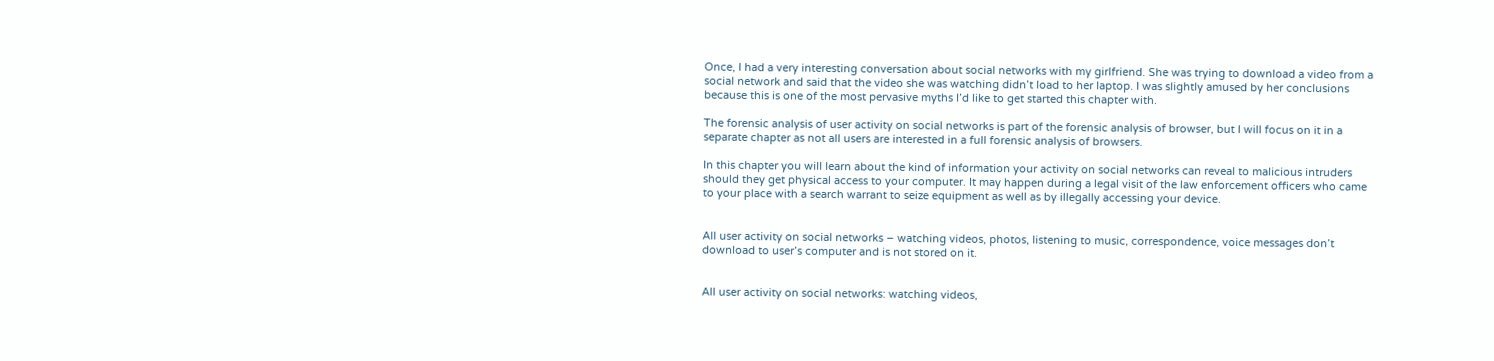Once, I had a very interesting conversation about social networks with my girlfriend. She was trying to download a video from a social network and said that the video she was watching didn’t load to her laptop. I was slightly amused by her conclusions because this is one of the most pervasive myths I’d like to get started this chapter with.

The forensic analysis of user activity on social networks is part of the forensic analysis of browser, but I will focus on it in a separate chapter as not all users are interested in a full forensic analysis of browsers.

In this chapter you will learn about the kind of information your activity on social networks can reveal to malicious intruders should they get physical access to your computer. It may happen during a legal visit of the law enforcement officers who came to your place with a search warrant to seize equipment as well as by illegally accessing your device.


All user activity on social networks – watching videos, photos, listening to music, correspondence, voice messages don’t download to user’s computer and is not stored on it.


All user activity on social networks: watching videos,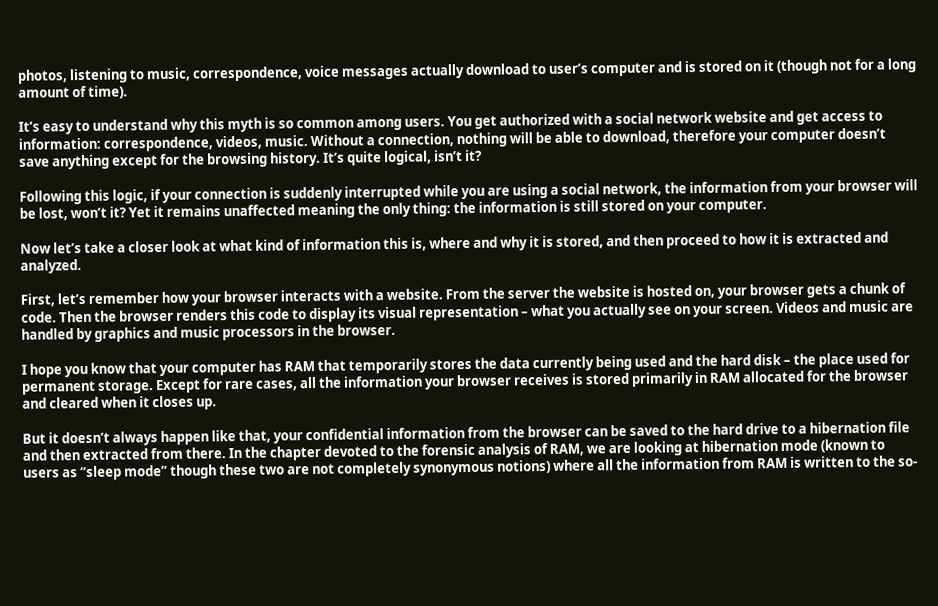photos, listening to music, correspondence, voice messages actually download to user’s computer and is stored on it (though not for a long amount of time).

It’s easy to understand why this myth is so common among users. You get authorized with a social network website and get access to information: correspondence, videos, music. Without a connection, nothing will be able to download, therefore your computer doesn’t save anything except for the browsing history. It’s quite logical, isn’t it?

Following this logic, if your connection is suddenly interrupted while you are using a social network, the information from your browser will be lost, won’t it? Yet it remains unaffected meaning the only thing: the information is still stored on your computer.

Now let’s take a closer look at what kind of information this is, where and why it is stored, and then proceed to how it is extracted and analyzed.

First, let’s remember how your browser interacts with a website. From the server the website is hosted on, your browser gets a chunk of code. Then the browser renders this code to display its visual representation – what you actually see on your screen. Videos and music are handled by graphics and music processors in the browser.

I hope you know that your computer has RAM that temporarily stores the data currently being used and the hard disk – the place used for permanent storage. Except for rare cases, all the information your browser receives is stored primarily in RAM allocated for the browser and cleared when it closes up.

But it doesn’t always happen like that, your confidential information from the browser can be saved to the hard drive to a hibernation file and then extracted from there. In the chapter devoted to the forensic analysis of RAM, we are looking at hibernation mode (known to users as “sleep mode” though these two are not completely synonymous notions) where all the information from RAM is written to the so-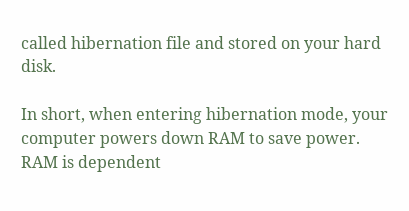called hibernation file and stored on your hard disk.

In short, when entering hibernation mode, your computer powers down RAM to save power. RAM is dependent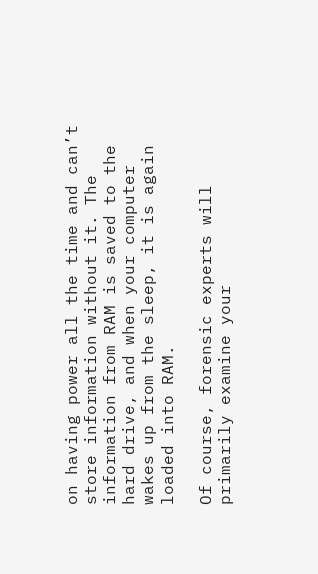on having power all the time and can’t store information without it. The information from RAM is saved to the hard drive, and when your computer wakes up from the sleep, it is again loaded into RAM.

Of course, forensic experts will primarily examine your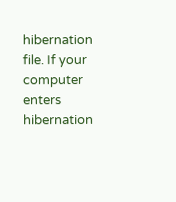hibernation file. If your computer enters hibernation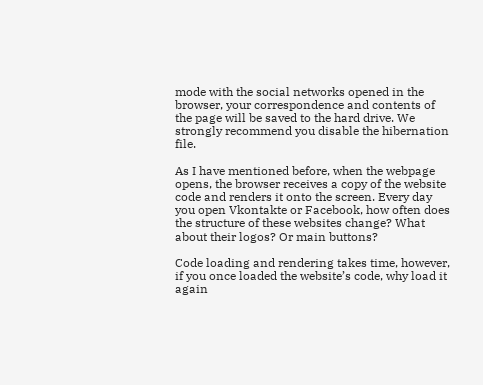mode with the social networks opened in the browser, your correspondence and contents of the page will be saved to the hard drive. We strongly recommend you disable the hibernation file.

As I have mentioned before, when the webpage opens, the browser receives a copy of the website code and renders it onto the screen. Every day you open Vkontakte or Facebook, how often does the structure of these websites change? What about their logos? Or main buttons?

Code loading and rendering takes time, however, if you once loaded the website’s code, why load it again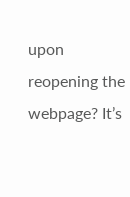upon reopening the webpage? It’s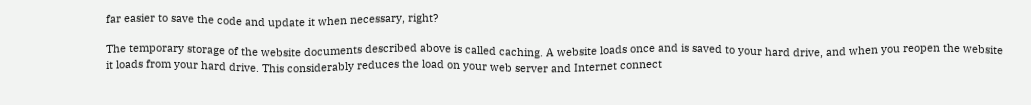far easier to save the code and update it when necessary, right?

The temporary storage of the website documents described above is called caching. A website loads once and is saved to your hard drive, and when you reopen the website it loads from your hard drive. This considerably reduces the load on your web server and Internet connect